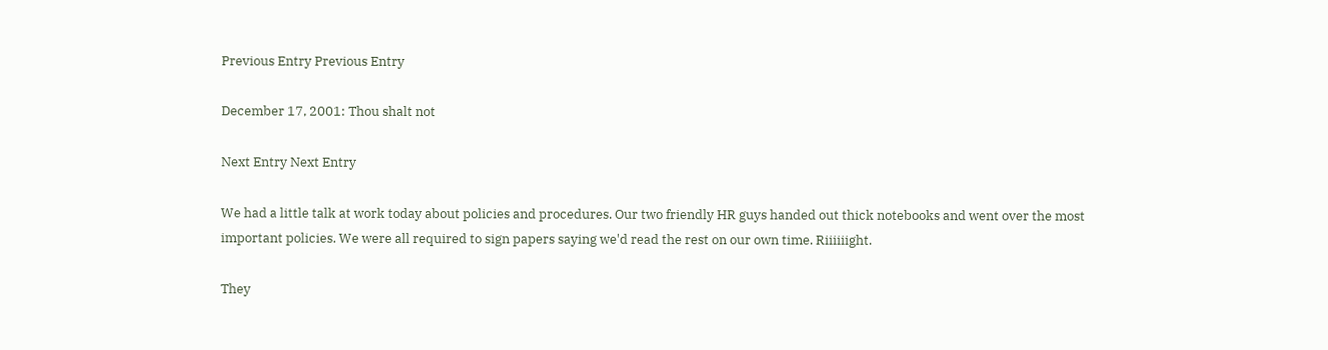Previous Entry Previous Entry

December 17, 2001: Thou shalt not

Next Entry Next Entry

We had a little talk at work today about policies and procedures. Our two friendly HR guys handed out thick notebooks and went over the most important policies. We were all required to sign papers saying we'd read the rest on our own time. Riiiiiight.

They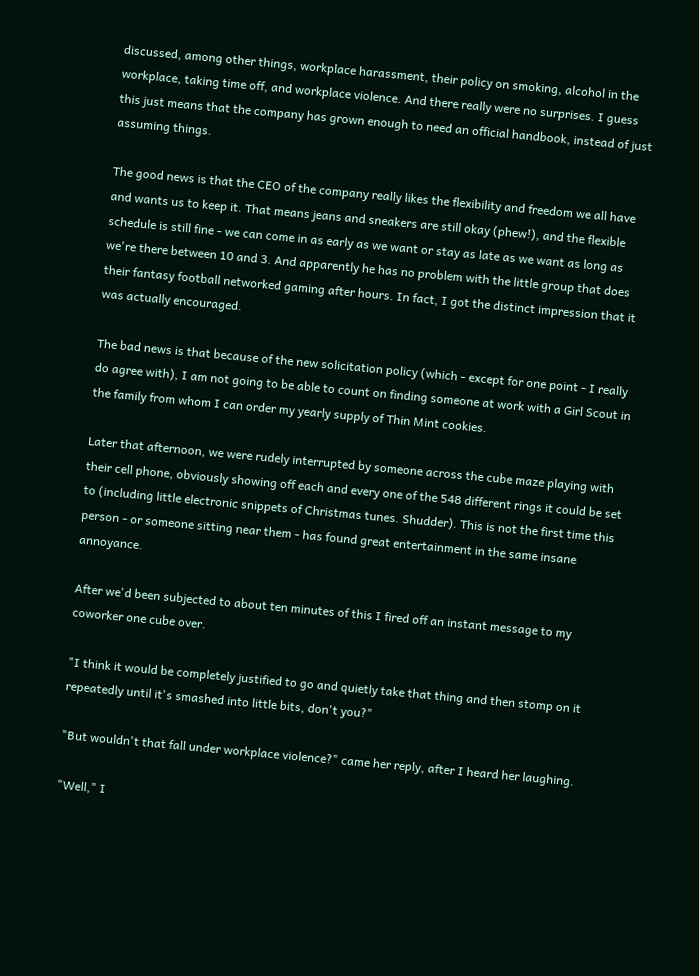discussed, among other things, workplace harassment, their policy on smoking, alcohol in the workplace, taking time off, and workplace violence. And there really were no surprises. I guess this just means that the company has grown enough to need an official handbook, instead of just assuming things.

The good news is that the CEO of the company really likes the flexibility and freedom we all have and wants us to keep it. That means jeans and sneakers are still okay (phew!), and the flexible schedule is still fine - we can come in as early as we want or stay as late as we want as long as we're there between 10 and 3. And apparently he has no problem with the little group that does their fantasy football networked gaming after hours. In fact, I got the distinct impression that it was actually encouraged.

The bad news is that because of the new solicitation policy (which - except for one point - I really do agree with), I am not going to be able to count on finding someone at work with a Girl Scout in the family from whom I can order my yearly supply of Thin Mint cookies.

Later that afternoon, we were rudely interrupted by someone across the cube maze playing with their cell phone, obviously showing off each and every one of the 548 different rings it could be set to (including little electronic snippets of Christmas tunes. Shudder). This is not the first time this person - or someone sitting near them - has found great entertainment in the same insane annoyance.

After we'd been subjected to about ten minutes of this I fired off an instant message to my coworker one cube over.

"I think it would be completely justified to go and quietly take that thing and then stomp on it repeatedly until it's smashed into little bits, don't you?"

"But wouldn't that fall under workplace violence?" came her reply, after I heard her laughing.

"Well," I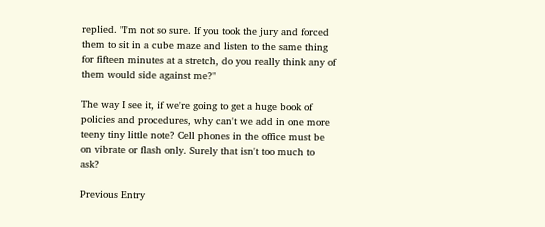replied. "I'm not so sure. If you took the jury and forced them to sit in a cube maze and listen to the same thing for fifteen minutes at a stretch, do you really think any of them would side against me?"

The way I see it, if we're going to get a huge book of policies and procedures, why can't we add in one more teeny tiny little note? Cell phones in the office must be on vibrate or flash only. Surely that isn't too much to ask?

Previous Entry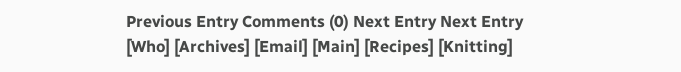Previous Entry Comments (0) Next Entry Next Entry
[Who] [Archives] [Email] [Main] [Recipes] [Knitting]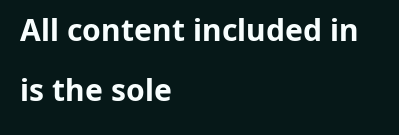All content included in is the sole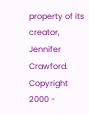property of its creator, Jennifer Crawford. Copyright 2000 -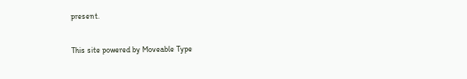present.

This site powered by Moveable Type